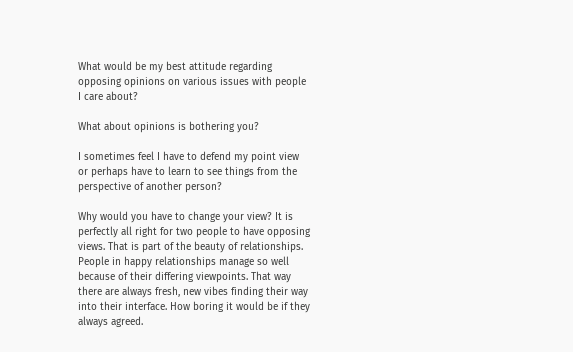What would be my best attitude regarding opposing opinions on various issues with people I care about?

What about opinions is bothering you?

I sometimes feel I have to defend my point view or perhaps have to learn to see things from the perspective of another person?

Why would you have to change your view? It is perfectly all right for two people to have opposing views. That is part of the beauty of relationships. People in happy relationships manage so well because of their differing viewpoints. That way there are always fresh, new vibes finding their way into their interface. How boring it would be if they always agreed.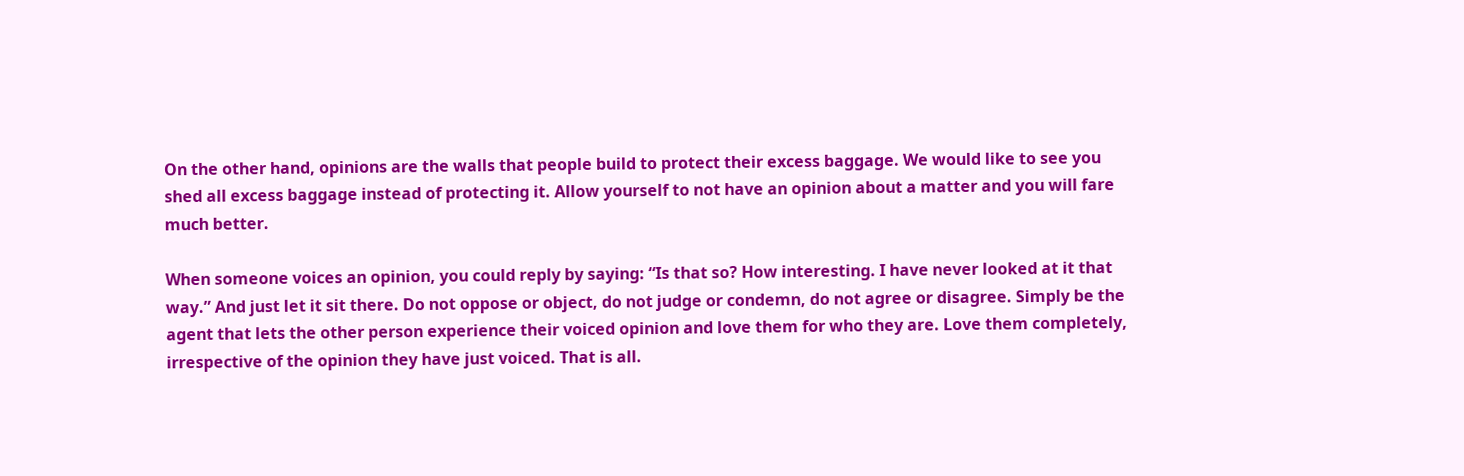On the other hand, opinions are the walls that people build to protect their excess baggage. We would like to see you shed all excess baggage instead of protecting it. Allow yourself to not have an opinion about a matter and you will fare much better.

When someone voices an opinion, you could reply by saying: “Is that so? How interesting. I have never looked at it that way.” And just let it sit there. Do not oppose or object, do not judge or condemn, do not agree or disagree. Simply be the agent that lets the other person experience their voiced opinion and love them for who they are. Love them completely, irrespective of the opinion they have just voiced. That is all.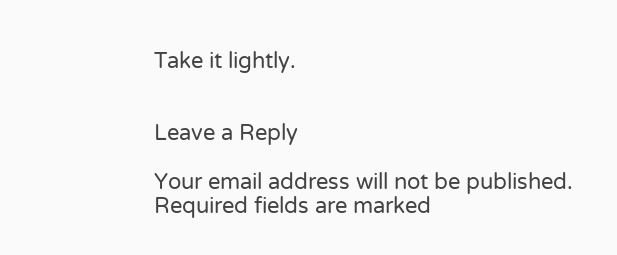Take it lightly.


Leave a Reply

Your email address will not be published. Required fields are marked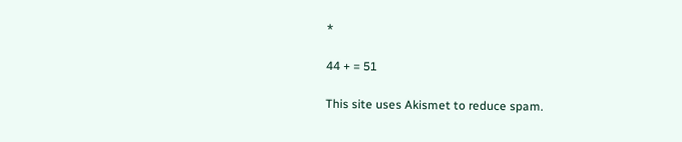*

44 + = 51

This site uses Akismet to reduce spam.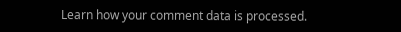Learn how your comment data is processed.